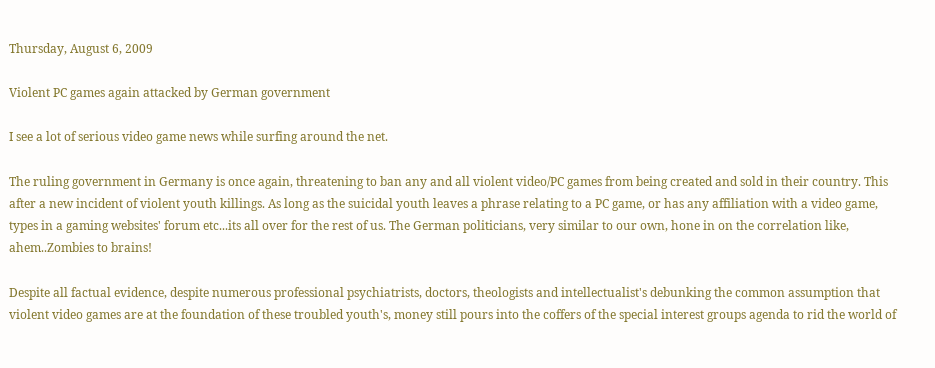Thursday, August 6, 2009

Violent PC games again attacked by German government

I see a lot of serious video game news while surfing around the net.

The ruling government in Germany is once again, threatening to ban any and all violent video/PC games from being created and sold in their country. This after a new incident of violent youth killings. As long as the suicidal youth leaves a phrase relating to a PC game, or has any affiliation with a video game, types in a gaming websites' forum etc...its all over for the rest of us. The German politicians, very similar to our own, hone in on the correlation like, ahem..Zombies to brains!

Despite all factual evidence, despite numerous professional psychiatrists, doctors, theologists and intellectualist's debunking the common assumption that violent video games are at the foundation of these troubled youth's, money still pours into the coffers of the special interest groups agenda to rid the world of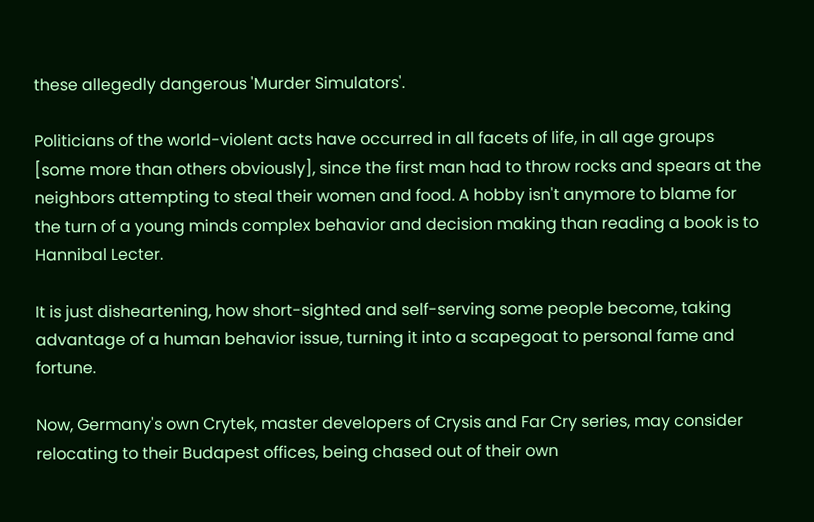these allegedly dangerous 'Murder Simulators'.

Politicians of the world-violent acts have occurred in all facets of life, in all age groups [some more than others obviously], since the first man had to throw rocks and spears at the neighbors attempting to steal their women and food. A hobby isn't anymore to blame for the turn of a young minds complex behavior and decision making than reading a book is to Hannibal Lecter.

It is just disheartening, how short-sighted and self-serving some people become, taking advantage of a human behavior issue, turning it into a scapegoat to personal fame and fortune.

Now, Germany's own Crytek, master developers of Crysis and Far Cry series, may consider relocating to their Budapest offices, being chased out of their own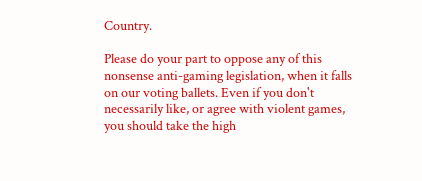Country.

Please do your part to oppose any of this nonsense anti-gaming legislation, when it falls on our voting ballets. Even if you don't necessarily like, or agree with violent games, you should take the high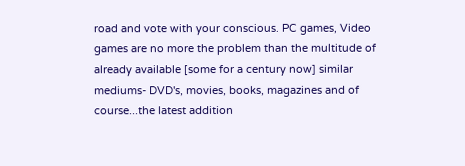road and vote with your conscious. PC games, Video games are no more the problem than the multitude of already available [some for a century now] similar mediums- DVD's, movies, books, magazines and of course...the latest addition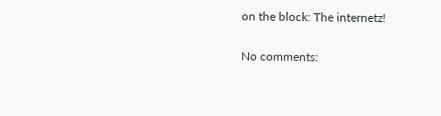on the block: The internetz!

No comments: